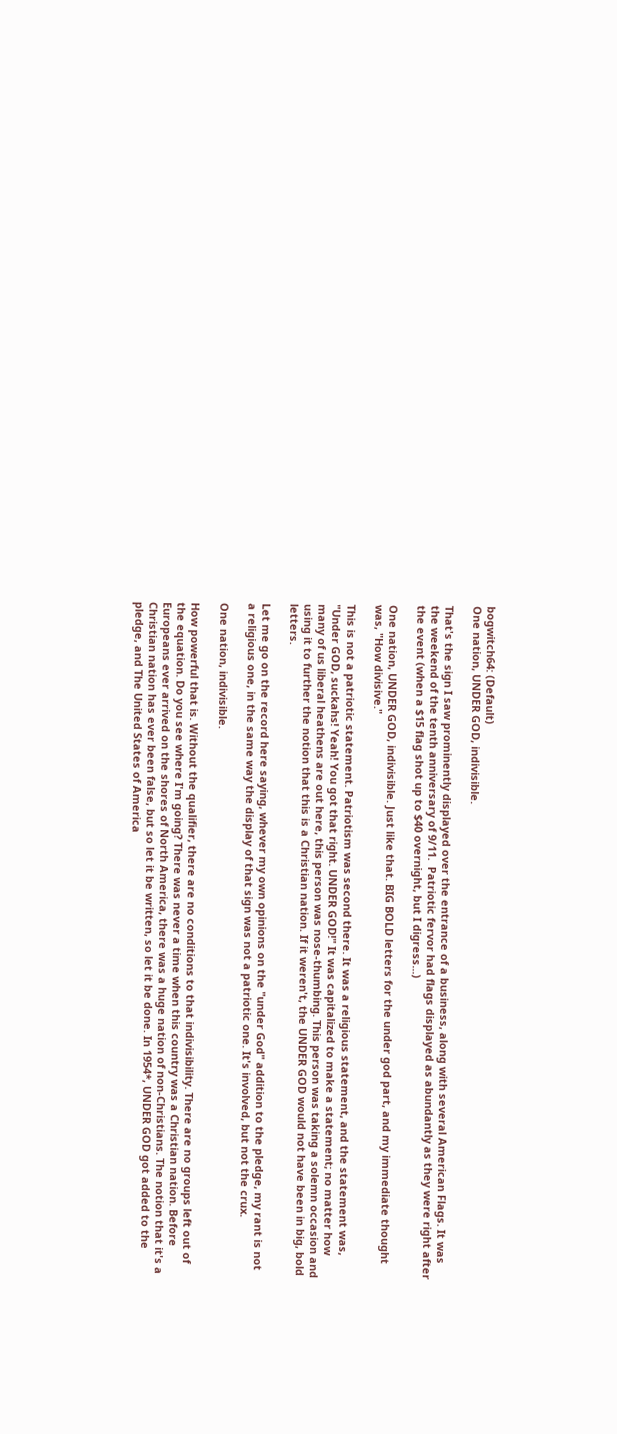bogwitch64: (Default)
One nation, UNDER GOD, indivisible.

That's the sign I saw prominently displayed over the entrance of a business, along with several American Flags. It was the weekend of the tenth anniversary of 9/11.  Patriotic fervor had flags displayed as abundantly as they were right after the event (when a $15 flag shot up to $40 overnight, but I digress...)

One nation, UNDER GOD, indivisible. Just like that. BIG BOLD letters for the under god part, and my immediate thought was, "How divisive."

This is not a patriotic statement. Patriotism was second there. It was a religious statement, and the statement was, "Under GOD, suckahs! Yeah! You got that right. UNDER GOD!" It was capitalized to make a statement; no matter how many of us liberal heathens are out here, this person was nose-thumbing. This person was taking a solemn occasion and using it to further the notion that this is a Christian nation. If it weren't, the UNDER GOD would not have been in big, bold letters.

Let me go on the record here saying, whever my own opinions on the "under God" addition to the pledge, my rant is not a religious one, in the same way the display of that sign was not a patriotic one. It's involved, but not the crux.

One nation, indivisible.

How powerful that is. Without the qualifier, there are no conditions to that indivisibility. There are no groups left out of the equation. Do you see where I'm going? There was never a time when this country was a Christian nation. Before Europeans ever arrived on the shores of North America, there was a huge nation of non-Christians. The notion that it's a Christian nation has ever been false, but so let it be written, so let it be done. In 1954*, UNDER GOD got added to the pledge, and The United States of America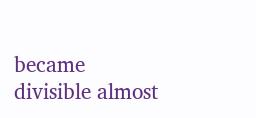became divisible almost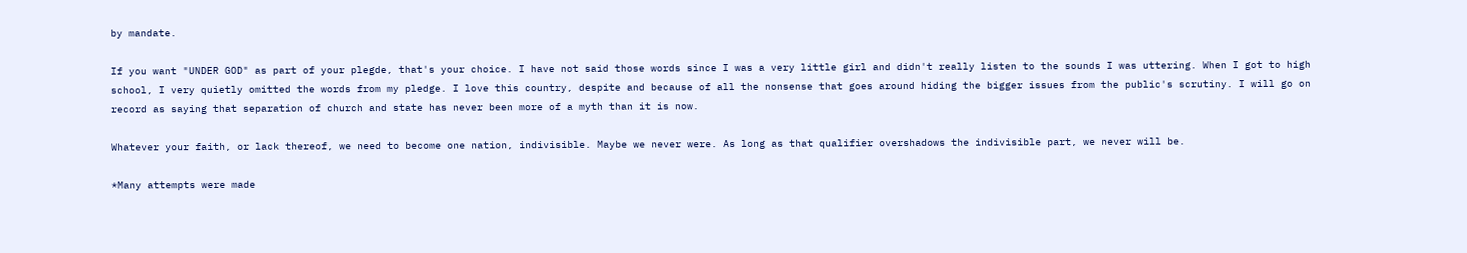by mandate.

If you want "UNDER GOD" as part of your plegde, that's your choice. I have not said those words since I was a very little girl and didn't really listen to the sounds I was uttering. When I got to high school, I very quietly omitted the words from my pledge. I love this country, despite and because of all the nonsense that goes around hiding the bigger issues from the public's scrutiny. I will go on record as saying that separation of church and state has never been more of a myth than it is now.

Whatever your faith, or lack thereof, we need to become one nation, indivisible. Maybe we never were. As long as that qualifier overshadows the indivisible part, we never will be.

*Many attempts were made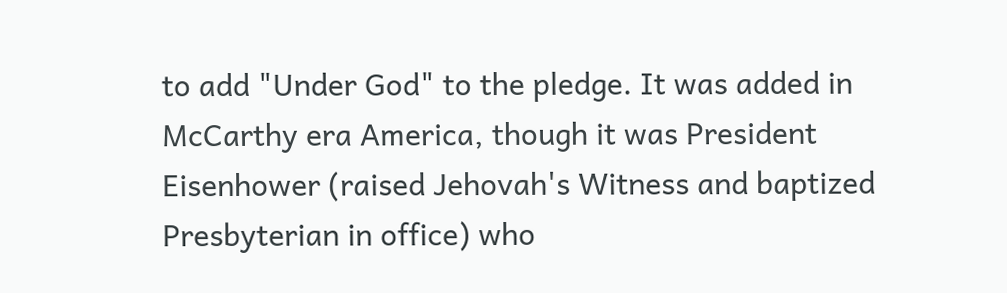to add "Under God" to the pledge. It was added in McCarthy era America, though it was President Eisenhower (raised Jehovah's Witness and baptized Presbyterian in office) who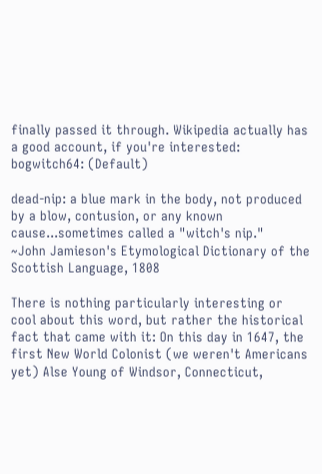finally passed it through. Wikipedia actually has a good account, if you're interested:
bogwitch64: (Default)

dead-nip: a blue mark in the body, not produced by a blow, contusion, or any known cause...sometimes called a "witch's nip."
~John Jamieson's Etymological Dictionary of the Scottish Language, 1808

There is nothing particularly interesting or cool about this word, but rather the historical fact that came with it: On this day in 1647, the first New World Colonist (we weren't Americans yet) Alse Young of Windsor, Connecticut,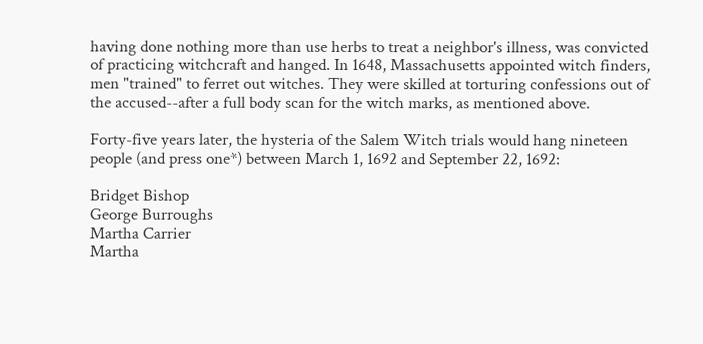having done nothing more than use herbs to treat a neighbor's illness, was convicted of practicing witchcraft and hanged. In 1648, Massachusetts appointed witch finders, men "trained" to ferret out witches. They were skilled at torturing confessions out of the accused--after a full body scan for the witch marks, as mentioned above.

Forty-five years later, the hysteria of the Salem Witch trials would hang nineteen people (and press one*) between March 1, 1692 and September 22, 1692:

Bridget Bishop
George Burroughs
Martha Carrier
Martha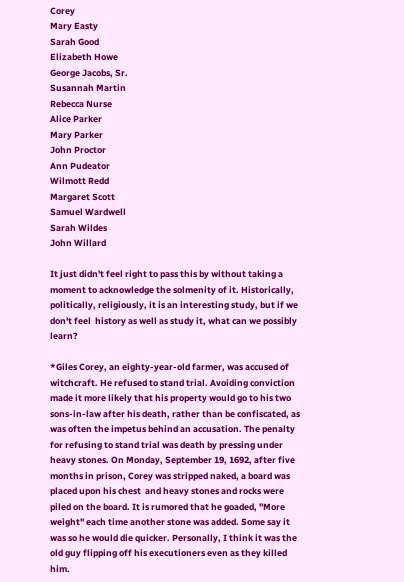Corey
Mary Easty
Sarah Good
Elizabeth Howe
George Jacobs, Sr.
Susannah Martin
Rebecca Nurse
Alice Parker
Mary Parker
John Proctor
Ann Pudeator
Wilmott Redd
Margaret Scott
Samuel Wardwell
Sarah Wildes
John Willard

It just didn't feel right to pass this by without taking a moment to acknowledge the solmenity of it. Historically, politically, religiously, it is an interesting study, but if we don't feel  history as well as study it, what can we possibly learn?

*Giles Corey, an eighty-year-old farmer, was accused of witchcraft. He refused to stand trial. Avoiding conviction made it more likely that his property would go to his two sons-in-law after his death, rather than be confiscated, as was often the impetus behind an accusation. The penalty for refusing to stand trial was death by pressing under heavy stones. On Monday, September 19, 1692, after five months in prison, Corey was stripped naked, a board was placed upon his chest  and heavy stones and rocks were piled on the board. It is rumored that he goaded, "More weight" each time another stone was added. Some say it was so he would die quicker. Personally, I think it was the old guy flipping off his executioners even as they killed him.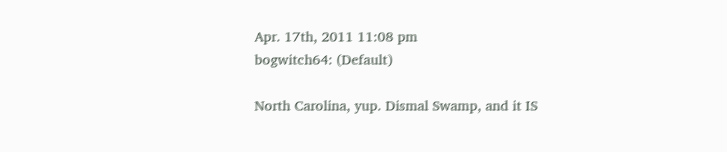Apr. 17th, 2011 11:08 pm
bogwitch64: (Default)

North Carolina, yup. Dismal Swamp, and it IS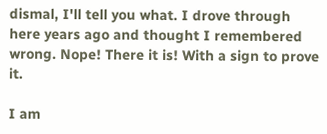dismal, I'll tell you what. I drove through here years ago and thought I remembered wrong. Nope! There it is! With a sign to prove it.

I am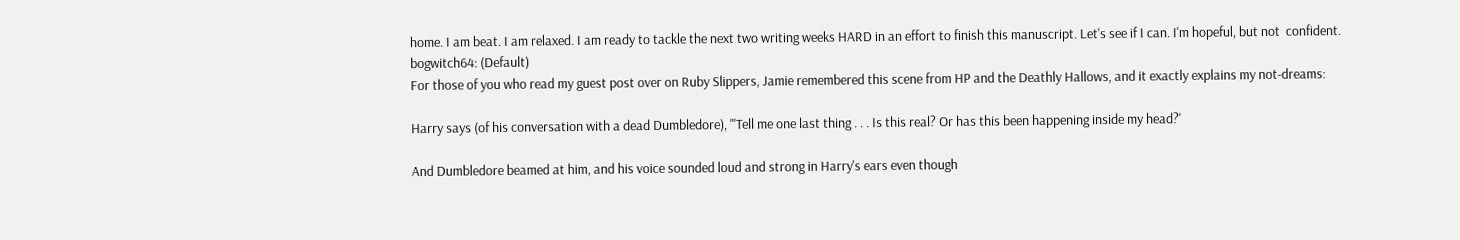home. I am beat. I am relaxed. I am ready to tackle the next two writing weeks HARD in an effort to finish this manuscript. Let's see if I can. I'm hopeful, but not  confident.
bogwitch64: (Default)
For those of you who read my guest post over on Ruby Slippers, Jamie remembered this scene from HP and the Deathly Hallows, and it exactly explains my not-dreams:

Harry says (of his conversation with a dead Dumbledore), "'Tell me one last thing . . . Is this real? Or has this been happening inside my head?'

And Dumbledore beamed at him, and his voice sounded loud and strong in Harry's ears even though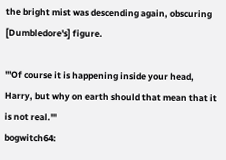the bright mist was descending again, obscuring [Dumbledore's] figure.

"'Of course it is happening inside your head, Harry, but why on earth should that mean that it is not real.'"
bogwitch64: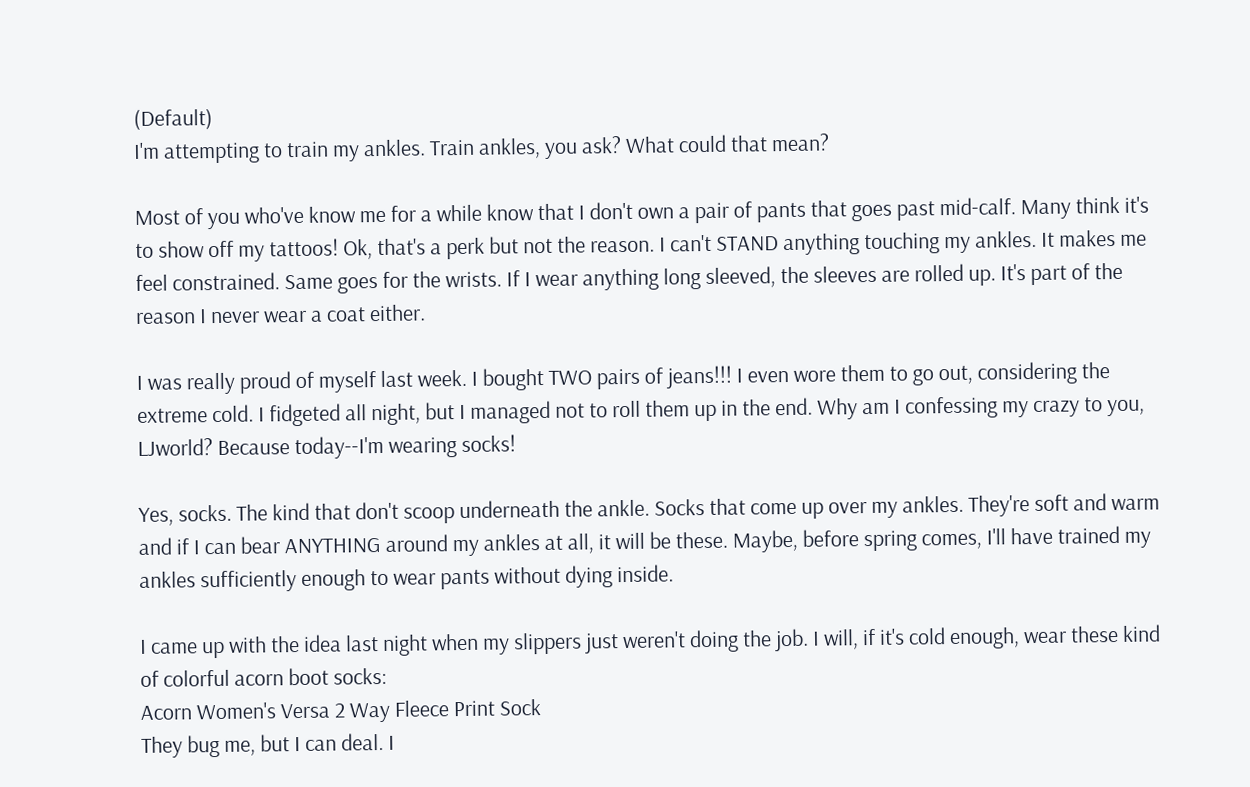(Default)
I'm attempting to train my ankles. Train ankles, you ask? What could that mean?

Most of you who've know me for a while know that I don't own a pair of pants that goes past mid-calf. Many think it's to show off my tattoos! Ok, that's a perk but not the reason. I can't STAND anything touching my ankles. It makes me feel constrained. Same goes for the wrists. If I wear anything long sleeved, the sleeves are rolled up. It's part of the reason I never wear a coat either.

I was really proud of myself last week. I bought TWO pairs of jeans!!! I even wore them to go out, considering the extreme cold. I fidgeted all night, but I managed not to roll them up in the end. Why am I confessing my crazy to you, LJworld? Because today--I'm wearing socks!

Yes, socks. The kind that don't scoop underneath the ankle. Socks that come up over my ankles. They're soft and warm and if I can bear ANYTHING around my ankles at all, it will be these. Maybe, before spring comes, I'll have trained my ankles sufficiently enough to wear pants without dying inside.

I came up with the idea last night when my slippers just weren't doing the job. I will, if it's cold enough, wear these kind of colorful acorn boot socks:
Acorn Women's Versa 2 Way Fleece Print Sock
They bug me, but I can deal. I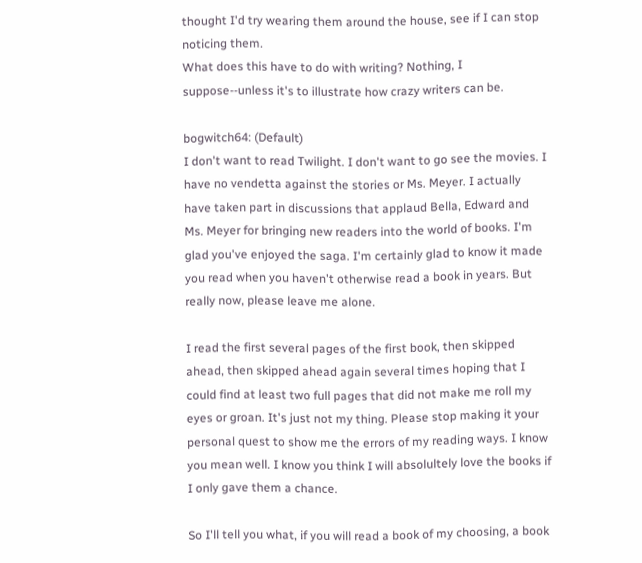thought I'd try wearing them around the house, see if I can stop noticing them.
What does this have to do with writing? Nothing, I suppose--unless it's to illustrate how crazy writers can be.

bogwitch64: (Default)
I don't want to read Twilight. I don't want to go see the movies. I have no vendetta against the stories or Ms. Meyer. I actually have taken part in discussions that applaud Bella, Edward and Ms. Meyer for bringing new readers into the world of books. I'm glad you've enjoyed the saga. I'm certainly glad to know it made you read when you haven't otherwise read a book in years. But really now, please leave me alone.

I read the first several pages of the first book, then skipped ahead, then skipped ahead again several times hoping that I could find at least two full pages that did not make me roll my eyes or groan. It's just not my thing. Please stop making it your personal quest to show me the errors of my reading ways. I know you mean well. I know you think I will absolultely love the books if I only gave them a chance.

So I'll tell you what, if you will read a book of my choosing, a book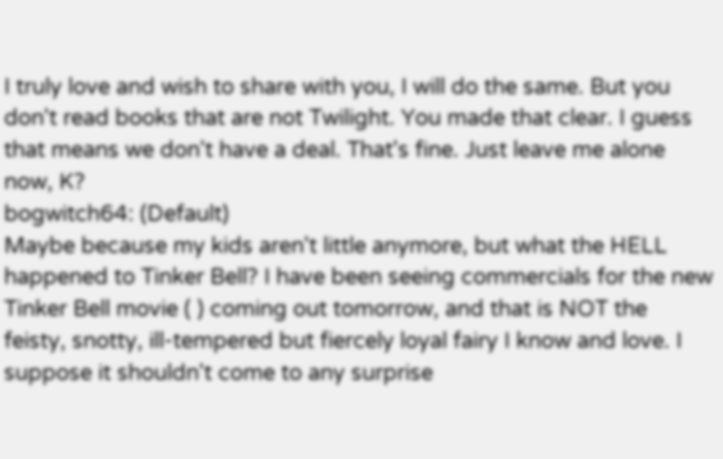I truly love and wish to share with you, I will do the same. But you don't read books that are not Twilight. You made that clear. I guess that means we don't have a deal. That's fine. Just leave me alone now, K?
bogwitch64: (Default)
Maybe because my kids aren't little anymore, but what the HELL happened to Tinker Bell? I have been seeing commercials for the new Tinker Bell movie ( ) coming out tomorrow, and that is NOT the feisty, snotty, ill-tempered but fiercely loyal fairy I know and love. I suppose it shouldn't come to any surprise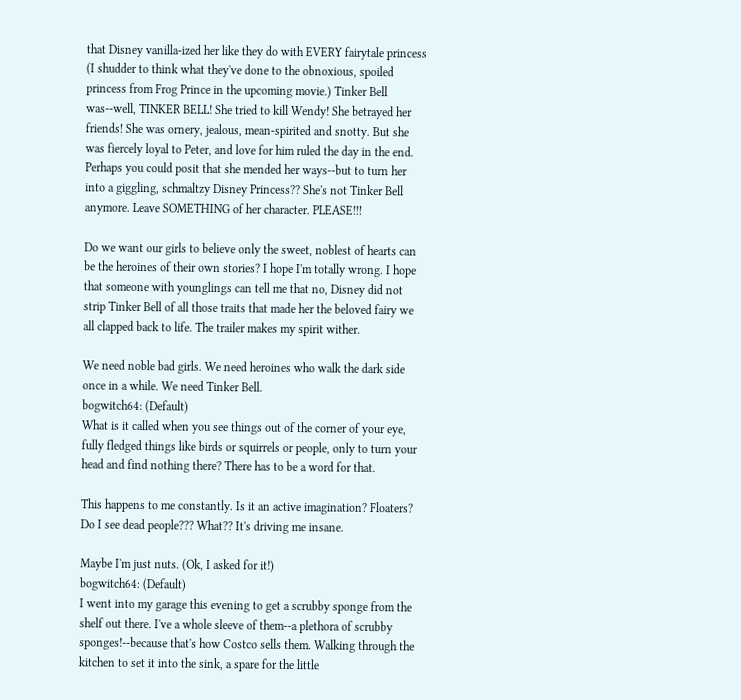that Disney vanilla-ized her like they do with EVERY fairytale princess (I shudder to think what they've done to the obnoxious, spoiled princess from Frog Prince in the upcoming movie.) Tinker Bell was--well, TINKER BELL! She tried to kill Wendy! She betrayed her friends! She was ornery, jealous, mean-spirited and snotty. But she was fiercely loyal to Peter, and love for him ruled the day in the end. Perhaps you could posit that she mended her ways--but to turn her into a giggling, schmaltzy Disney Princess?? She's not Tinker Bell anymore. Leave SOMETHING of her character. PLEASE!!!

Do we want our girls to believe only the sweet, noblest of hearts can be the heroines of their own stories? I hope I'm totally wrong. I hope that someone with younglings can tell me that no, Disney did not strip Tinker Bell of all those traits that made her the beloved fairy we all clapped back to life. The trailer makes my spirit wither.

We need noble bad girls. We need heroines who walk the dark side once in a while. We need Tinker Bell.
bogwitch64: (Default)
What is it called when you see things out of the corner of your eye, fully fledged things like birds or squirrels or people, only to turn your head and find nothing there? There has to be a word for that.

This happens to me constantly. Is it an active imagination? Floaters? Do I see dead people??? What?? It's driving me insane.

Maybe I'm just nuts. (Ok, I asked for it!)
bogwitch64: (Default)
I went into my garage this evening to get a scrubby sponge from the shelf out there. I've a whole sleeve of them--a plethora of scrubby sponges!--because that's how Costco sells them. Walking through the kitchen to set it into the sink, a spare for the little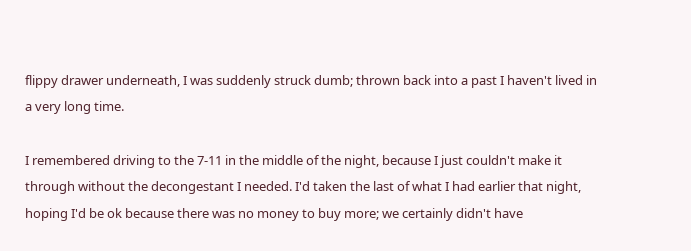flippy drawer underneath, I was suddenly struck dumb; thrown back into a past I haven't lived in a very long time.

I remembered driving to the 7-11 in the middle of the night, because I just couldn't make it through without the decongestant I needed. I'd taken the last of what I had earlier that night, hoping I'd be ok because there was no money to buy more; we certainly didn't have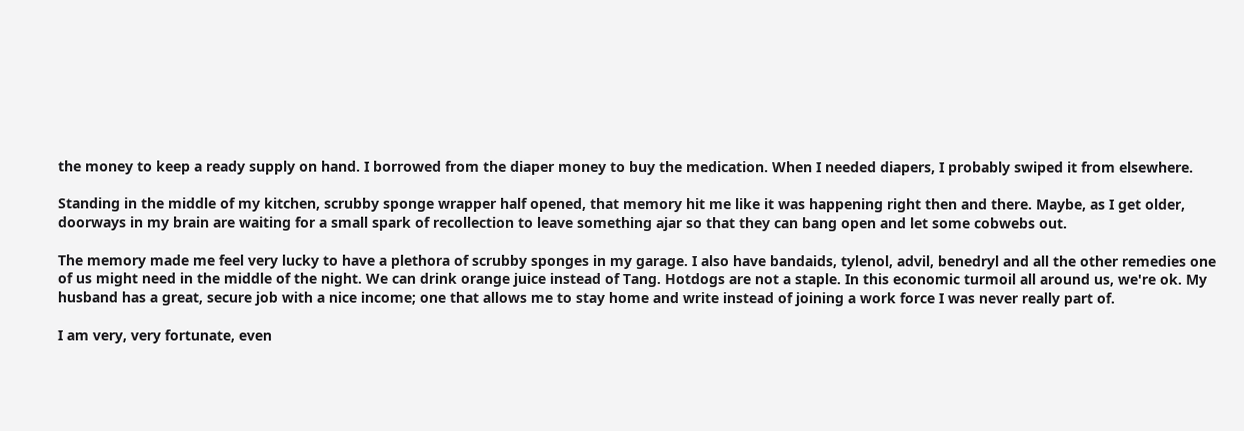the money to keep a ready supply on hand. I borrowed from the diaper money to buy the medication. When I needed diapers, I probably swiped it from elsewhere.

Standing in the middle of my kitchen, scrubby sponge wrapper half opened, that memory hit me like it was happening right then and there. Maybe, as I get older, doorways in my brain are waiting for a small spark of recollection to leave something ajar so that they can bang open and let some cobwebs out.

The memory made me feel very lucky to have a plethora of scrubby sponges in my garage. I also have bandaids, tylenol, advil, benedryl and all the other remedies one of us might need in the middle of the night. We can drink orange juice instead of Tang. Hotdogs are not a staple. In this economic turmoil all around us, we're ok. My husband has a great, secure job with a nice income; one that allows me to stay home and write instead of joining a work force I was never really part of.

I am very, very fortunate, even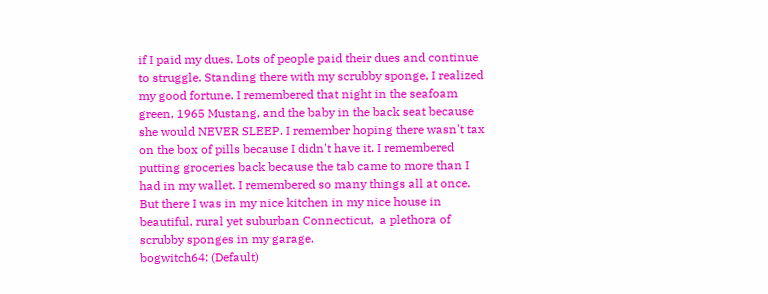if I paid my dues. Lots of people paid their dues and continue to struggle. Standing there with my scrubby sponge, I realized my good fortune. I remembered that night in the seafoam green, 1965 Mustang, and the baby in the back seat because she would NEVER SLEEP. I remember hoping there wasn't tax on the box of pills because I didn't have it. I remembered putting groceries back because the tab came to more than I had in my wallet. I remembered so many things all at once. But there I was in my nice kitchen in my nice house in beautiful, rural yet suburban Connecticut,  a plethora of scrubby sponges in my garage.
bogwitch64: (Default)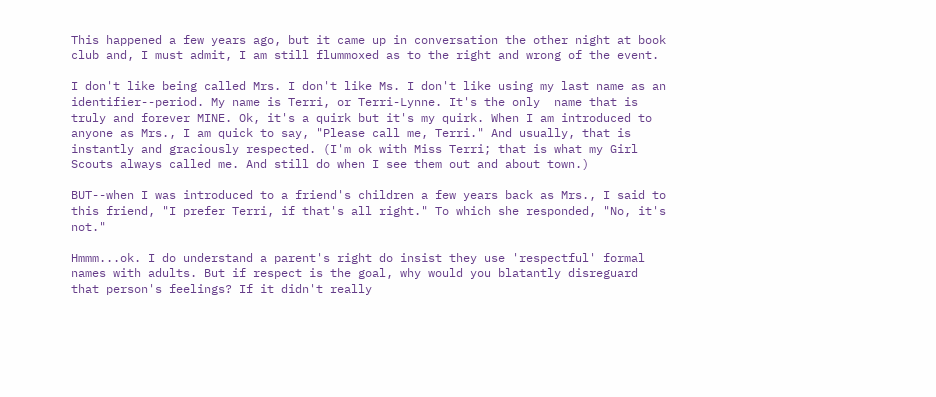This happened a few years ago, but it came up in conversation the other night at book club and, I must admit, I am still flummoxed as to the right and wrong of the event.

I don't like being called Mrs. I don't like Ms. I don't like using my last name as an identifier--period. My name is Terri, or Terri-Lynne. It's the only  name that is truly and forever MINE. Ok, it's a quirk but it's my quirk. When I am introduced to anyone as Mrs., I am quick to say, "Please call me, Terri." And usually, that is instantly and graciously respected. (I'm ok with Miss Terri; that is what my Girl Scouts always called me. And still do when I see them out and about town.)

BUT--when I was introduced to a friend's children a few years back as Mrs., I said to this friend, "I prefer Terri, if that's all right." To which she responded, "No, it's not."

Hmmm...ok. I do understand a parent's right do insist they use 'respectful' formal names with adults. But if respect is the goal, why would you blatantly disreguard that person's feelings? If it didn't really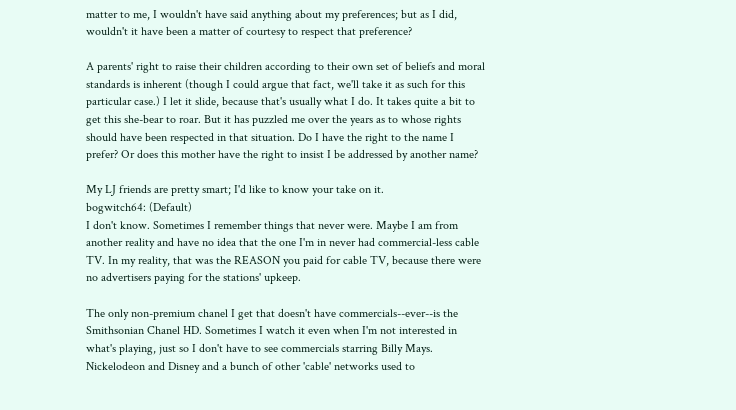matter to me, I wouldn't have said anything about my preferences; but as I did, wouldn't it have been a matter of courtesy to respect that preference?

A parents' right to raise their children according to their own set of beliefs and moral standards is inherent (though I could argue that fact, we'll take it as such for this particular case.) I let it slide, because that's usually what I do. It takes quite a bit to get this she-bear to roar. But it has puzzled me over the years as to whose rights should have been respected in that situation. Do I have the right to the name I prefer? Or does this mother have the right to insist I be addressed by another name?

My LJ friends are pretty smart; I'd like to know your take on it.
bogwitch64: (Default)
I don't know. Sometimes I remember things that never were. Maybe I am from another reality and have no idea that the one I'm in never had commercial-less cable TV. In my reality, that was the REASON you paid for cable TV, because there were no advertisers paying for the stations' upkeep.

The only non-premium chanel I get that doesn't have commercials--ever--is the Smithsonian Chanel HD. Sometimes I watch it even when I'm not interested in what's playing, just so I don't have to see commercials starring Billy Mays. Nickelodeon and Disney and a bunch of other 'cable' networks used to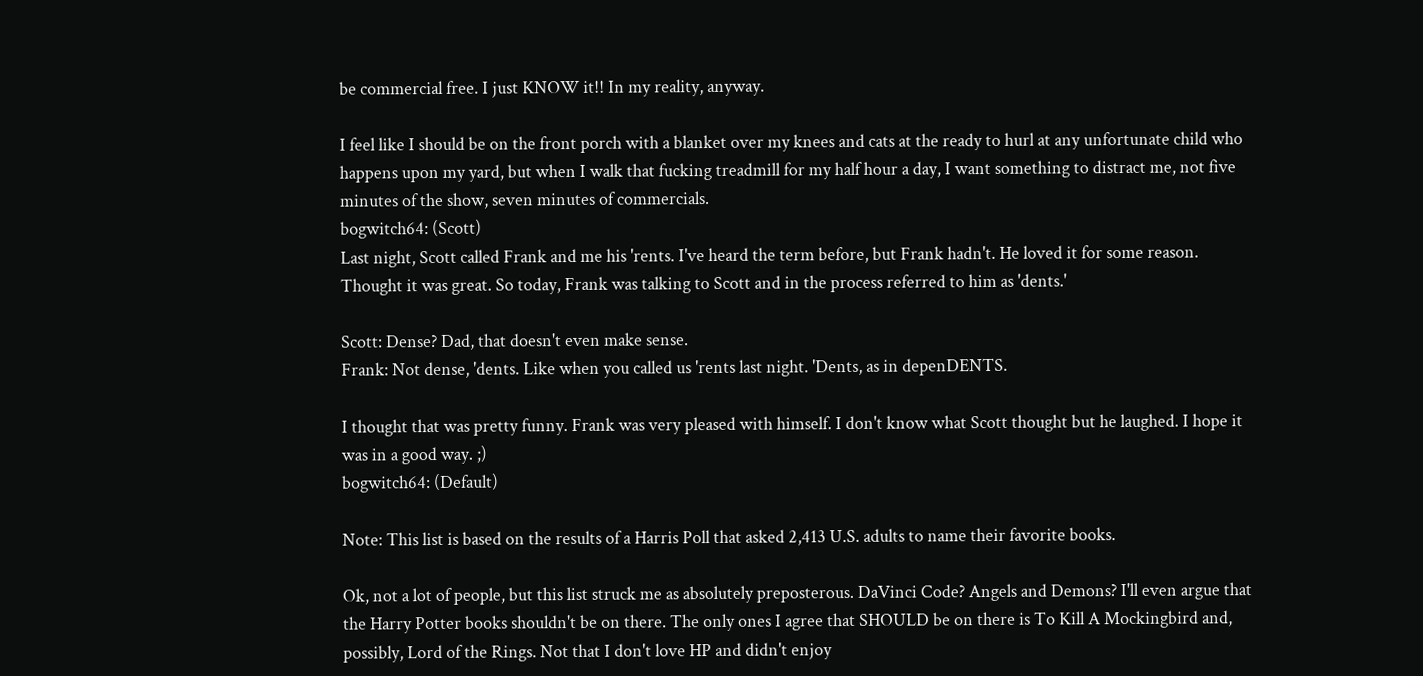be commercial free. I just KNOW it!! In my reality, anyway.

I feel like I should be on the front porch with a blanket over my knees and cats at the ready to hurl at any unfortunate child who happens upon my yard, but when I walk that fucking treadmill for my half hour a day, I want something to distract me, not five minutes of the show, seven minutes of commercials.
bogwitch64: (Scott)
Last night, Scott called Frank and me his 'rents. I've heard the term before, but Frank hadn't. He loved it for some reason. Thought it was great. So today, Frank was talking to Scott and in the process referred to him as 'dents.'

Scott: Dense? Dad, that doesn't even make sense.
Frank: Not dense, 'dents. Like when you called us 'rents last night. 'Dents, as in depenDENTS.

I thought that was pretty funny. Frank was very pleased with himself. I don't know what Scott thought but he laughed. I hope it was in a good way. ;)
bogwitch64: (Default)

Note: This list is based on the results of a Harris Poll that asked 2,413 U.S. adults to name their favorite books.

Ok, not a lot of people, but this list struck me as absolutely preposterous. DaVinci Code? Angels and Demons? I'll even argue that the Harry Potter books shouldn't be on there. The only ones I agree that SHOULD be on there is To Kill A Mockingbird and, possibly, Lord of the Rings. Not that I don't love HP and didn't enjoy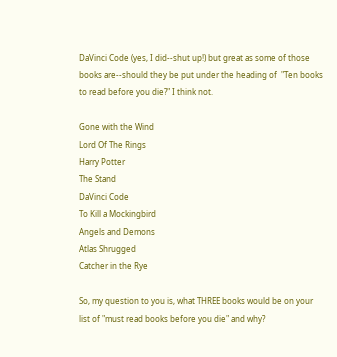DaVinci Code (yes, I did--shut up!) but great as some of those books are--should they be put under the heading of  "Ten books to read before you die?" I think not.

Gone with the Wind
Lord Of The Rings
Harry Potter
The Stand
DaVinci Code
To Kill a Mockingbird
Angels and Demons
Atlas Shrugged
Catcher in the Rye

So, my question to you is, what THREE books would be on your list of "must read books before you die" and why?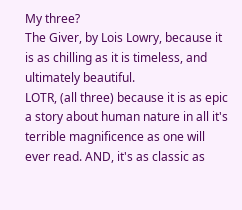My three?
The Giver, by Lois Lowry, because it is as chilling as it is timeless, and ultimately beautiful.
LOTR, (all three) because it is as epic a story about human nature in all it's terrible magnificence as one will ever read. AND, it's as classic as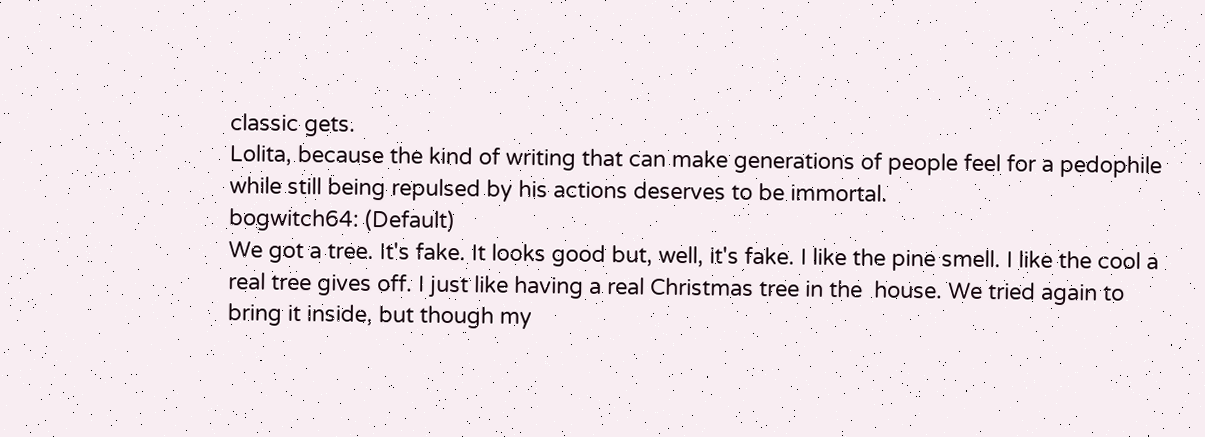classic gets.
Lolita, because the kind of writing that can make generations of people feel for a pedophile while still being repulsed by his actions deserves to be immortal.
bogwitch64: (Default)
We got a tree. It's fake. It looks good but, well, it's fake. I like the pine smell. I like the cool a real tree gives off. I just like having a real Christmas tree in the  house. We tried again to bring it inside, but though my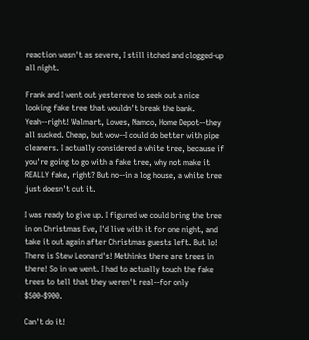reaction wasn't as severe, I still itched and clogged-up all night.

Frank and I went out yestereve to seek out a nice looking fake tree that wouldn't break the bank. Yeah--right! Walmart, Lowes, Namco, Home Depot--they all sucked. Cheap, but wow--I could do better with pipe cleaners. I actually considered a white tree, because if you're going to go with a fake tree, why not make it REALLY fake, right? But no--in a log house, a white tree just doesn't cut it.

I was ready to give up. I figured we could bring the tree in on Christmas Eve, I'd live with it for one night, and take it out again after Christmas guests left. But lo! There is Stew Leonard's! Methinks there are trees in there! So in we went. I had to actually touch the fake trees to tell that they weren't real--for only $500-$900.

Can't do it!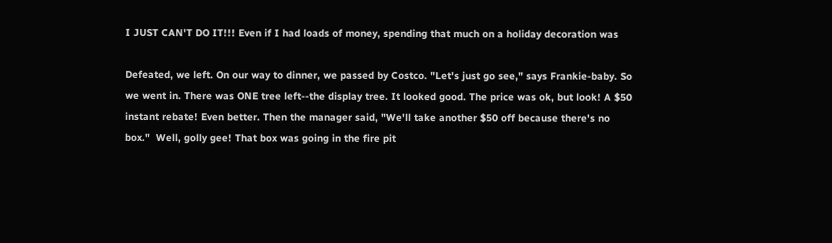I JUST CAN'T DO IT!!! Even if I had loads of money, spending that much on a holiday decoration was

Defeated, we left. On our way to dinner, we passed by Costco. "Let's just go see," says Frankie-baby. So we went in. There was ONE tree left--the display tree. It looked good. The price was ok, but look! A $50 instant rebate! Even better. Then the manager said, "We'll take another $50 off because there's no box."  Well, golly gee! That box was going in the fire pit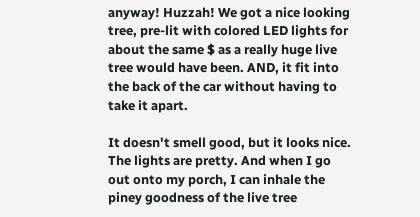anyway! Huzzah! We got a nice looking tree, pre-lit with colored LED lights for about the same $ as a really huge live tree would have been. AND, it fit into the back of the car without having to take it apart.

It doesn't smell good, but it looks nice. The lights are pretty. And when I go out onto my porch, I can inhale the piney goodness of the live tree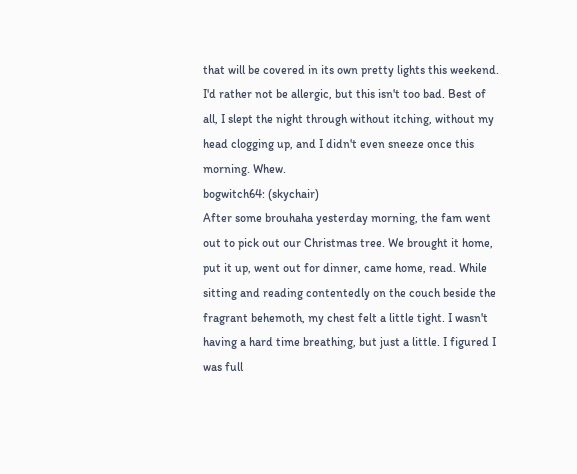that will be covered in its own pretty lights this weekend. I'd rather not be allergic, but this isn't too bad. Best of all, I slept the night through without itching, without my head clogging up, and I didn't even sneeze once this morning. Whew.
bogwitch64: (skychair)
After some brouhaha yesterday morning, the fam went out to pick out our Christmas tree. We brought it home, put it up, went out for dinner, came home, read. While sitting and reading contentedly on the couch beside the fragrant behemoth, my chest felt a little tight. I wasn't having a hard time breathing, but just a little. I figured I was full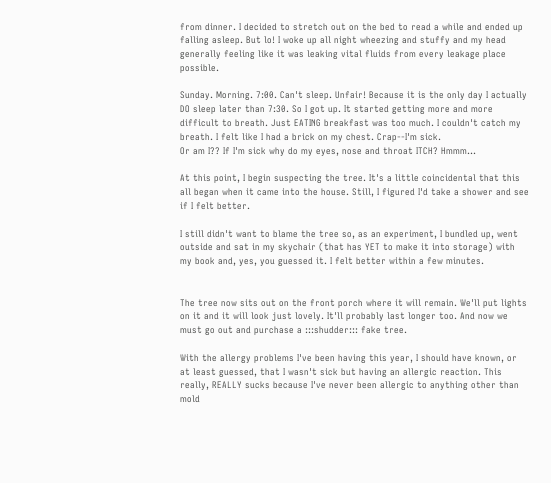from dinner. I decided to stretch out on the bed to read a while and ended up falling asleep. But lo! I woke up all night wheezing and stuffy and my head generally feeling like it was leaking vital fluids from every leakage place possible.

Sunday. Morning. 7:00. Can't sleep. Unfair! Because it is the only day I actually DO sleep later than 7:30. So I got up. It started getting more and more difficult to breath. Just EATING breakfast was too much. I couldn't catch my breath. I felt like I had a brick on my chest. Crap--I'm sick.
Or am I?? If I'm sick why do my eyes, nose and throat ITCH? Hmmm...

At this point, I begin suspecting the tree. It's a little coincidental that this all began when it came into the house. Still, I figured I'd take a shower and see if I felt better.

I still didn't want to blame the tree so, as an experiment, I bundled up, went outside and sat in my skychair (that has YET to make it into storage) with my book and, yes, you guessed it. I felt better within a few minutes.


The tree now sits out on the front porch where it will remain. We'll put lights on it and it will look just lovely. It'll probably last longer too. And now we must go out and purchase a :::shudder::: fake tree.

With the allergy problems I've been having this year, I should have known, or at least guessed, that I wasn't sick but having an allergic reaction. This really, REALLY sucks because I've never been allergic to anything other than mold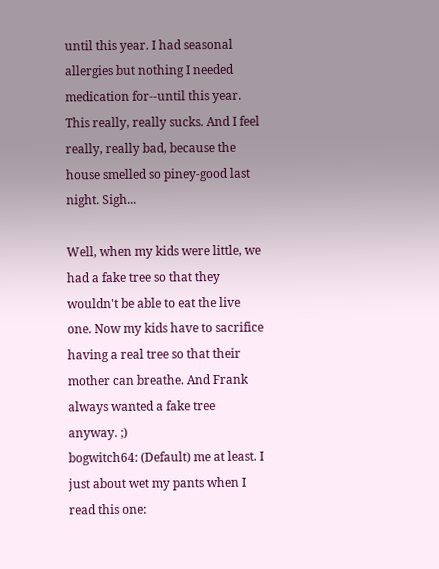until this year. I had seasonal allergies but nothing I needed medication for--until this year. This really, really sucks. And I feel really, really bad, because the house smelled so piney-good last night. Sigh...

Well, when my kids were little, we had a fake tree so that they wouldn't be able to eat the live one. Now my kids have to sacrifice having a real tree so that their mother can breathe. And Frank always wanted a fake tree anyway. ;)
bogwitch64: (Default) me at least. I just about wet my pants when I read this one: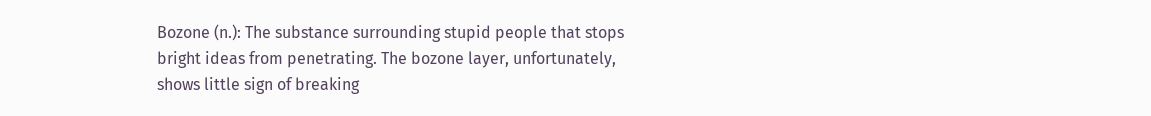Bozone (n.): The substance surrounding stupid people that stops bright ideas from penetrating. The bozone layer, unfortunately, shows little sign of breaking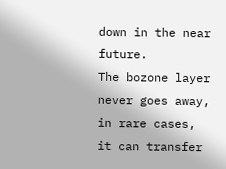down in the near future.
The bozone layer never goes away, in rare cases, it can transfer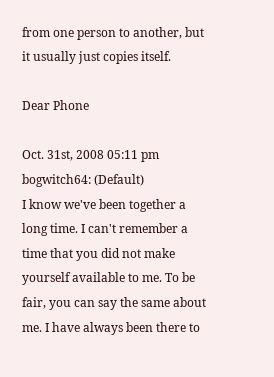from one person to another, but it usually just copies itself.

Dear Phone

Oct. 31st, 2008 05:11 pm
bogwitch64: (Default)
I know we've been together a long time. I can't remember a time that you did not make yourself available to me. To be fair, you can say the same about me. I have always been there to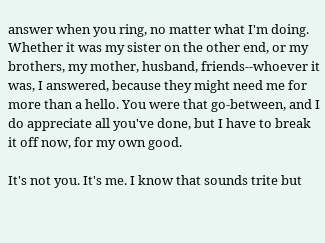answer when you ring, no matter what I'm doing. Whether it was my sister on the other end, or my brothers, my mother, husband, friends--whoever it was, I answered, because they might need me for more than a hello. You were that go-between, and I do appreciate all you've done, but I have to break it off now, for my own good.

It's not you. It's me. I know that sounds trite but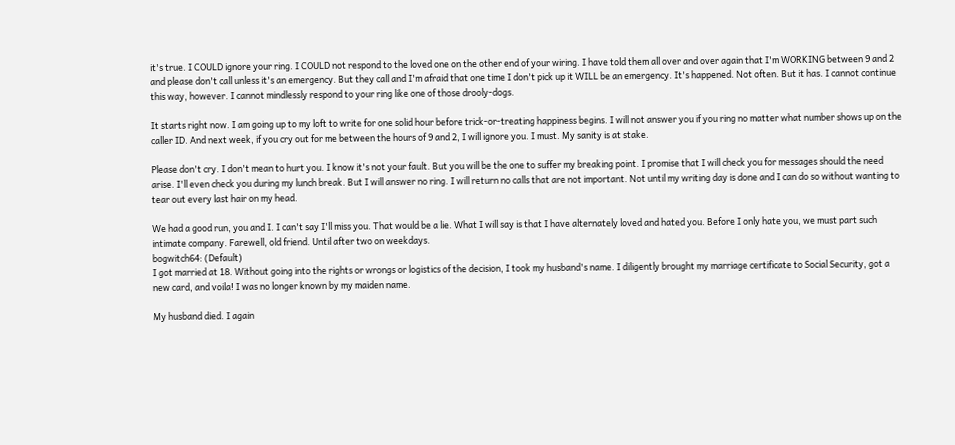it's true. I COULD ignore your ring. I COULD not respond to the loved one on the other end of your wiring. I have told them all over and over again that I'm WORKING between 9 and 2 and please don't call unless it's an emergency. But they call and I'm afraid that one time I don't pick up it WILL be an emergency. It's happened. Not often. But it has. I cannot continue this way, however. I cannot mindlessly respond to your ring like one of those drooly-dogs.

It starts right now. I am going up to my loft to write for one solid hour before trick-or-treating happiness begins. I will not answer you if you ring no matter what number shows up on the caller ID. And next week, if you cry out for me between the hours of 9 and 2, I will ignore you. I must. My sanity is at stake.

Please don't cry. I don't mean to hurt you. I know it's not your fault. But you will be the one to suffer my breaking point. I promise that I will check you for messages should the need arise. I'll even check you during my lunch break. But I will answer no ring. I will return no calls that are not important. Not until my writing day is done and I can do so without wanting to tear out every last hair on my head.

We had a good run, you and I. I can't say I'll miss you. That would be a lie. What I will say is that I have alternately loved and hated you. Before I only hate you, we must part such intimate company. Farewell, old friend. Until after two on weekdays.
bogwitch64: (Default)
I got married at 18. Without going into the rights or wrongs or logistics of the decision, I took my husband's name. I diligently brought my marriage certificate to Social Security, got a new card, and voila! I was no longer known by my maiden name.

My husband died. I again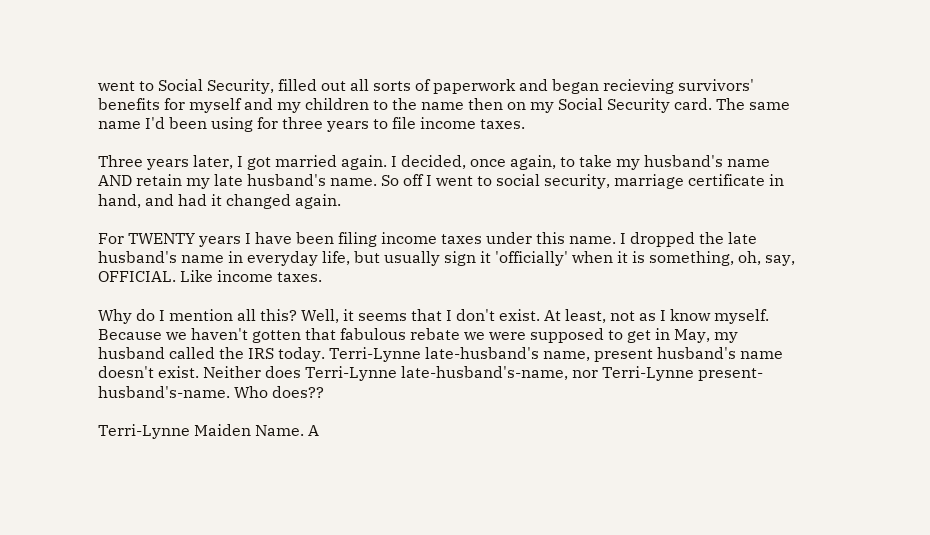went to Social Security, filled out all sorts of paperwork and began recieving survivors' benefits for myself and my children to the name then on my Social Security card. The same name I'd been using for three years to file income taxes.

Three years later, I got married again. I decided, once again, to take my husband's name AND retain my late husband's name. So off I went to social security, marriage certificate in hand, and had it changed again.

For TWENTY years I have been filing income taxes under this name. I dropped the late husband's name in everyday life, but usually sign it 'officially' when it is something, oh, say, OFFICIAL. Like income taxes.

Why do I mention all this? Well, it seems that I don't exist. At least, not as I know myself. Because we haven't gotten that fabulous rebate we were supposed to get in May, my husband called the IRS today. Terri-Lynne late-husband's name, present husband's name doesn't exist. Neither does Terri-Lynne late-husband's-name, nor Terri-Lynne present-husband's-name. Who does??

Terri-Lynne Maiden Name. A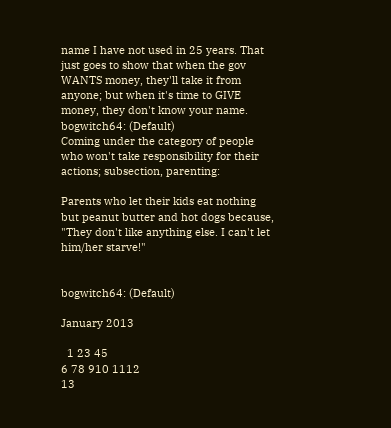name I have not used in 25 years. That just goes to show that when the gov WANTS money, they'll take it from anyone; but when it's time to GIVE money, they don't know your name.
bogwitch64: (Default)
Coming under the category of people who won't take responsibility for their actions; subsection, parenting:

Parents who let their kids eat nothing but peanut butter and hot dogs because, "They don't like anything else. I can't let him/her starve!"


bogwitch64: (Default)

January 2013

  1 23 45
6 78 910 1112
13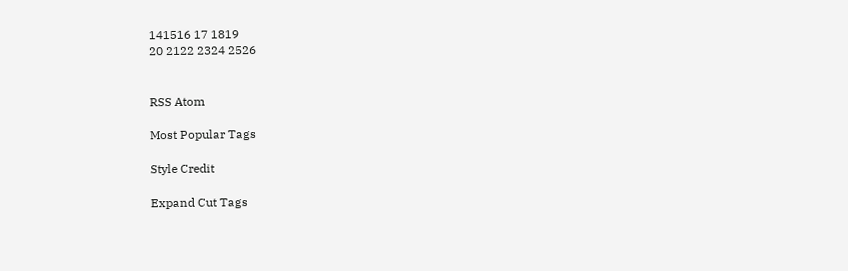141516 17 1819
20 2122 2324 2526


RSS Atom

Most Popular Tags

Style Credit

Expand Cut Tags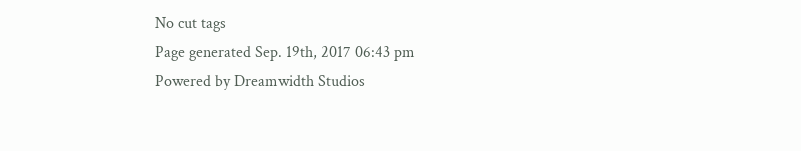No cut tags
Page generated Sep. 19th, 2017 06:43 pm
Powered by Dreamwidth Studios